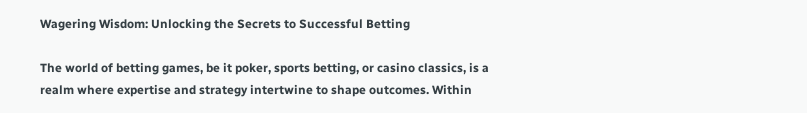Wagering Wisdom: Unlocking the Secrets to Successful Betting

The world of betting games, be it poker, sports betting, or casino classics, is a realm where expertise and strategy intertwine to shape outcomes. Within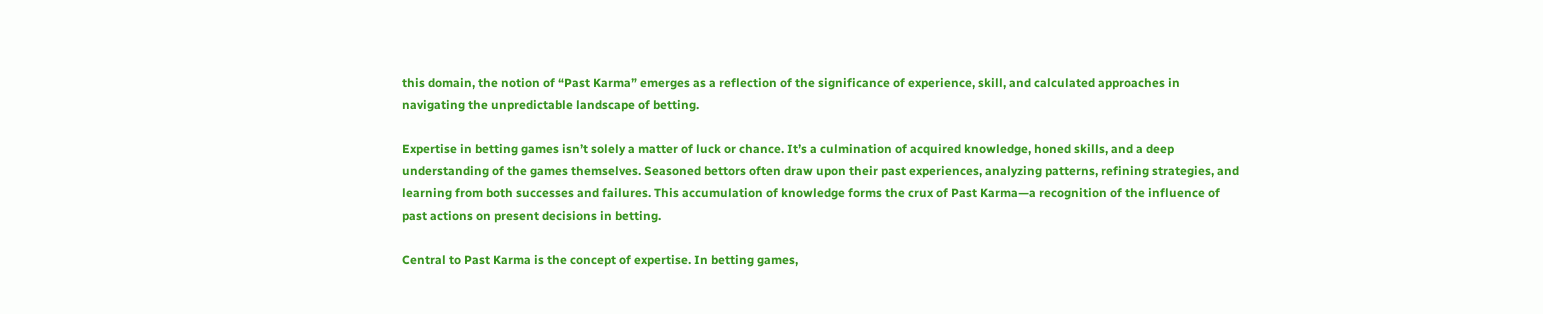this domain, the notion of “Past Karma” emerges as a reflection of the significance of experience, skill, and calculated approaches in navigating the unpredictable landscape of betting.

Expertise in betting games isn’t solely a matter of luck or chance. It’s a culmination of acquired knowledge, honed skills, and a deep understanding of the games themselves. Seasoned bettors often draw upon their past experiences, analyzing patterns, refining strategies, and learning from both successes and failures. This accumulation of knowledge forms the crux of Past Karma—a recognition of the influence of past actions on present decisions in betting.

Central to Past Karma is the concept of expertise. In betting games,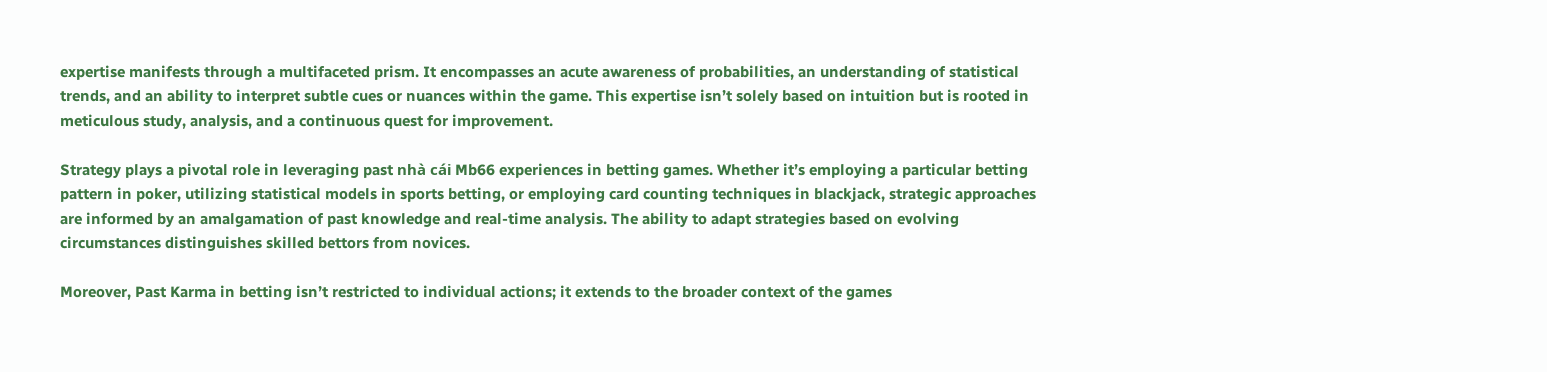expertise manifests through a multifaceted prism. It encompasses an acute awareness of probabilities, an understanding of statistical trends, and an ability to interpret subtle cues or nuances within the game. This expertise isn’t solely based on intuition but is rooted in meticulous study, analysis, and a continuous quest for improvement.

Strategy plays a pivotal role in leveraging past nhà cái Mb66 experiences in betting games. Whether it’s employing a particular betting pattern in poker, utilizing statistical models in sports betting, or employing card counting techniques in blackjack, strategic approaches are informed by an amalgamation of past knowledge and real-time analysis. The ability to adapt strategies based on evolving circumstances distinguishes skilled bettors from novices.

Moreover, Past Karma in betting isn’t restricted to individual actions; it extends to the broader context of the games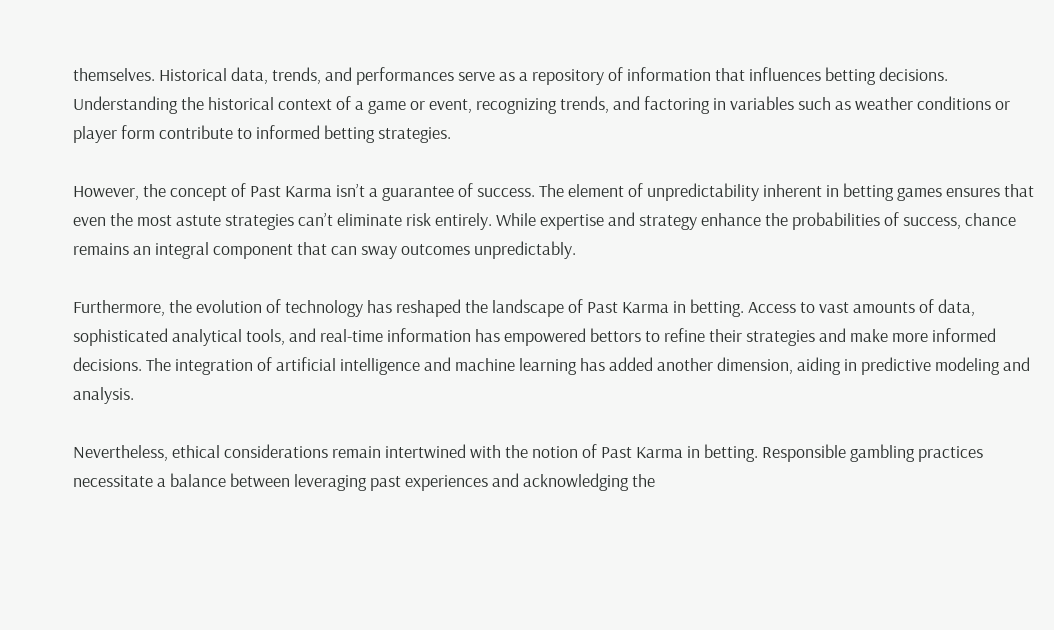themselves. Historical data, trends, and performances serve as a repository of information that influences betting decisions. Understanding the historical context of a game or event, recognizing trends, and factoring in variables such as weather conditions or player form contribute to informed betting strategies.

However, the concept of Past Karma isn’t a guarantee of success. The element of unpredictability inherent in betting games ensures that even the most astute strategies can’t eliminate risk entirely. While expertise and strategy enhance the probabilities of success, chance remains an integral component that can sway outcomes unpredictably.

Furthermore, the evolution of technology has reshaped the landscape of Past Karma in betting. Access to vast amounts of data, sophisticated analytical tools, and real-time information has empowered bettors to refine their strategies and make more informed decisions. The integration of artificial intelligence and machine learning has added another dimension, aiding in predictive modeling and analysis.

Nevertheless, ethical considerations remain intertwined with the notion of Past Karma in betting. Responsible gambling practices necessitate a balance between leveraging past experiences and acknowledging the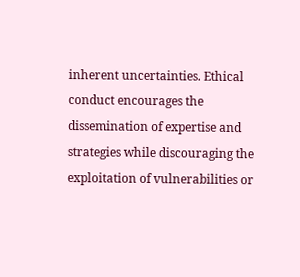inherent uncertainties. Ethical conduct encourages the dissemination of expertise and strategies while discouraging the exploitation of vulnerabilities or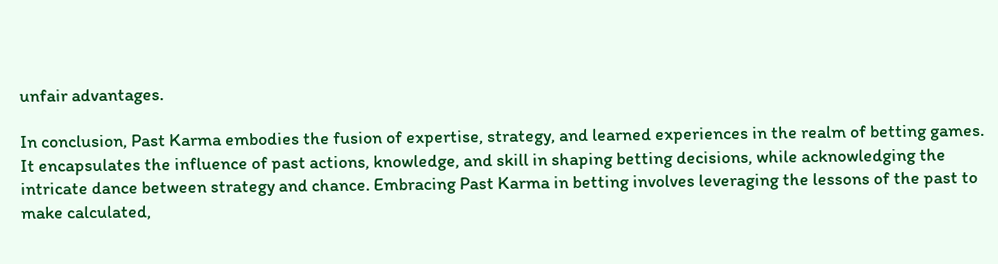unfair advantages.

In conclusion, Past Karma embodies the fusion of expertise, strategy, and learned experiences in the realm of betting games. It encapsulates the influence of past actions, knowledge, and skill in shaping betting decisions, while acknowledging the intricate dance between strategy and chance. Embracing Past Karma in betting involves leveraging the lessons of the past to make calculated,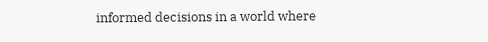informed decisions in a world where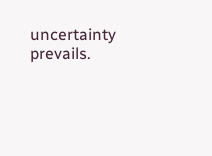uncertainty prevails.